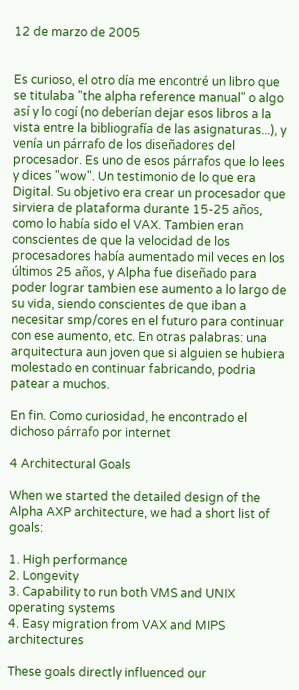12 de marzo de 2005


Es curioso, el otro día me encontré un libro que se titulaba "the alpha reference manual" o algo así y lo cogí (no deberían dejar esos libros a la vista entre la bibliografía de las asignaturas...), y venía un párrafo de los diseñadores del procesador. Es uno de esos párrafos que lo lees y dices "wow". Un testimonio de lo que era Digital. Su objetivo era crear un procesador que sirviera de plataforma durante 15-25 años, como lo había sido el VAX. Tambien eran conscientes de que la velocidad de los procesadores había aumentado mil veces en los últimos 25 años, y Alpha fue diseñado para poder lograr tambien ese aumento a lo largo de su vida, siendo conscientes de que iban a necesitar smp/cores en el futuro para continuar con ese aumento, etc. En otras palabras: una arquitectura aun joven que si alguien se hubiera molestado en continuar fabricando, podria patear a muchos.

En fin. Como curiosidad, he encontrado el dichoso párrafo por internet

4 Architectural Goals

When we started the detailed design of the Alpha AXP architecture, we had a short list of goals:

1. High performance
2. Longevity
3. Capability to run both VMS and UNIX operating systems
4. Easy migration from VAX and MIPS architectures

These goals directly influenced our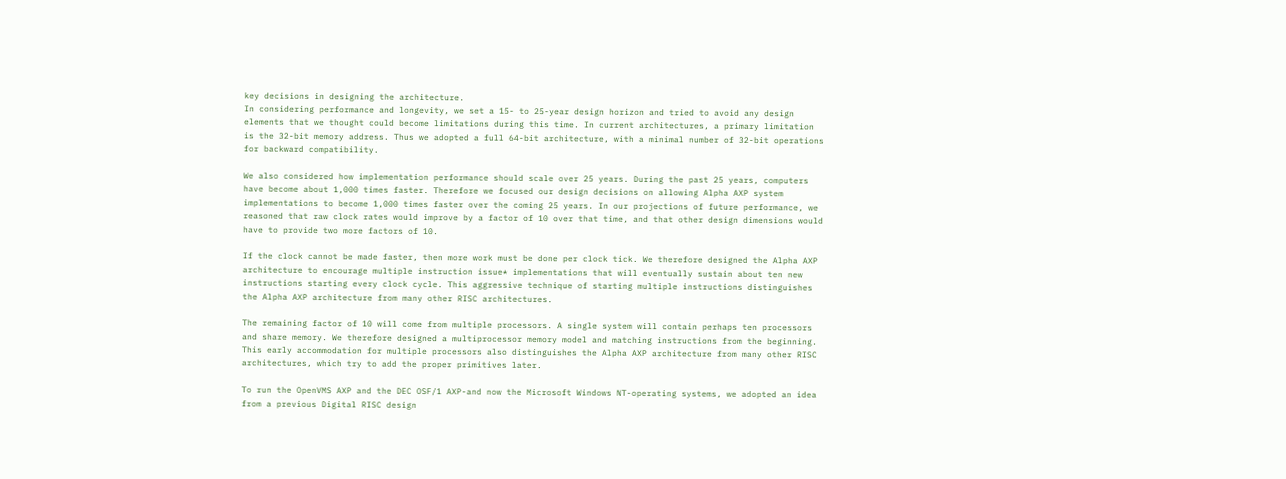key decisions in designing the architecture.
In considering performance and longevity, we set a 15- to 25-year design horizon and tried to avoid any design elements that we thought could become limitations during this time. In current architectures, a primary limitation is the 32-bit memory address. Thus we adopted a full 64-bit architecture, with a minimal number of 32-bit operations for backward compatibility.

We also considered how implementation performance should scale over 25 years. During the past 25 years, computers have become about 1,000 times faster. Therefore we focused our design decisions on allowing Alpha AXP system implementations to become 1,000 times faster over the coming 25 years. In our projections of future performance, we reasoned that raw clock rates would improve by a factor of 10 over that time, and that other design dimensions would have to provide two more factors of 10.

If the clock cannot be made faster, then more work must be done per clock tick. We therefore designed the Alpha AXP architecture to encourage multiple instruction issue* implementations that will eventually sustain about ten new instructions starting every clock cycle. This aggressive technique of starting multiple instructions distinguishes the Alpha AXP architecture from many other RISC architectures.

The remaining factor of 10 will come from multiple processors. A single system will contain perhaps ten processors and share memory. We therefore designed a multiprocessor memory model and matching instructions from the beginning. This early accommodation for multiple processors also distinguishes the Alpha AXP architecture from many other RISC architectures, which try to add the proper primitives later.

To run the OpenVMS AXP and the DEC OSF/1 AXP-and now the Microsoft Windows NT-operating systems, we adopted an idea from a previous Digital RISC design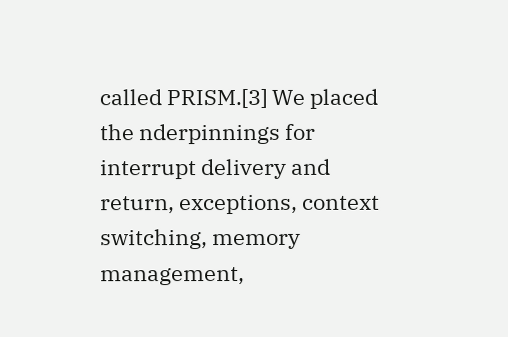called PRISM.[3] We placed the nderpinnings for interrupt delivery and return, exceptions, context switching, memory management,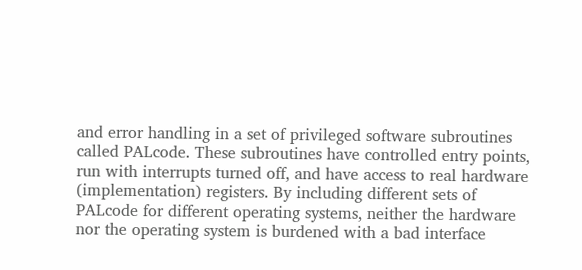and error handling in a set of privileged software subroutines called PALcode. These subroutines have controlled entry points, run with interrupts turned off, and have access to real hardware (implementation) registers. By including different sets of PALcode for different operating systems, neither the hardware nor the operating system is burdened with a bad interface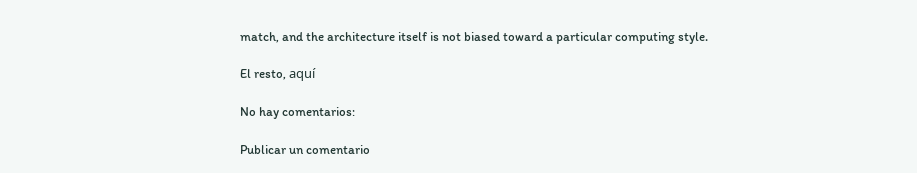match, and the architecture itself is not biased toward a particular computing style.

El resto, aquí

No hay comentarios:

Publicar un comentario